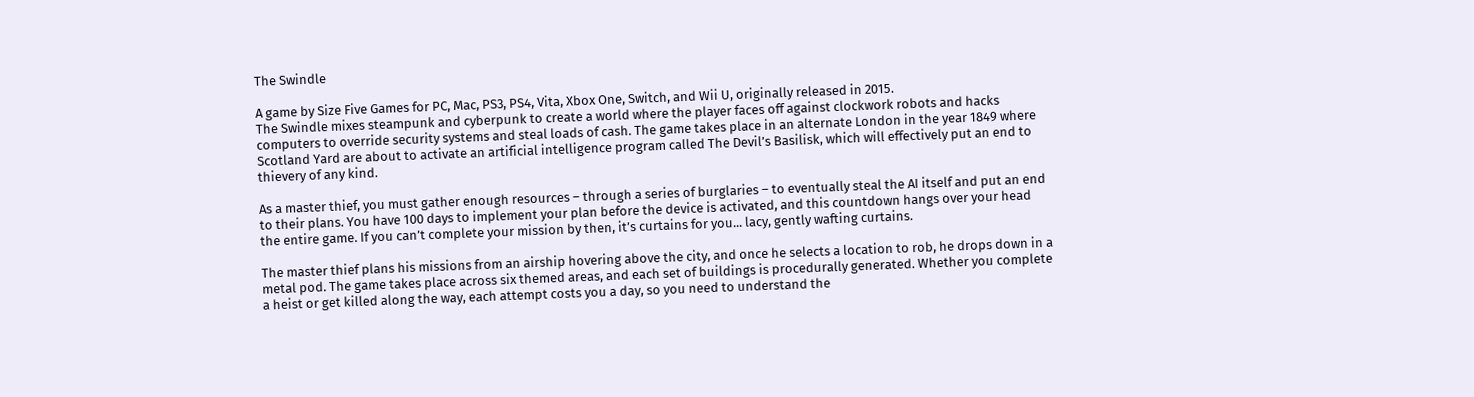The Swindle

A game by Size Five Games for PC, Mac, PS3, PS4, Vita, Xbox One, Switch, and Wii U, originally released in 2015.
The Swindle mixes steampunk and cyberpunk to create a world where the player faces off against clockwork robots and hacks computers to override security systems and steal loads of cash. The game takes place in an alternate London in the year 1849 where Scotland Yard are about to activate an artificial intelligence program called The Devil’s Basilisk, which will effectively put an end to thievery of any kind.

As a master thief, you must gather enough resources – through a series of burglaries – to eventually steal the AI itself and put an end to their plans. You have 100 days to implement your plan before the device is activated, and this countdown hangs over your head the entire game. If you can’t complete your mission by then, it’s curtains for you... lacy, gently wafting curtains.

The master thief plans his missions from an airship hovering above the city, and once he selects a location to rob, he drops down in a metal pod. The game takes place across six themed areas, and each set of buildings is procedurally generated. Whether you complete a heist or get killed along the way, each attempt costs you a day, so you need to understand the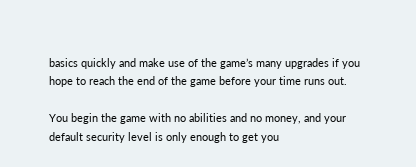basics quickly and make use of the game’s many upgrades if you hope to reach the end of the game before your time runs out.

You begin the game with no abilities and no money, and your default security level is only enough to get you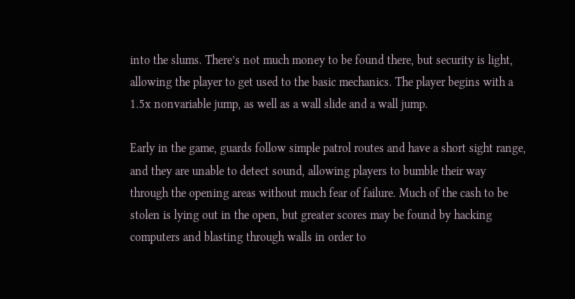into the slums. There’s not much money to be found there, but security is light, allowing the player to get used to the basic mechanics. The player begins with a 1.5x nonvariable jump, as well as a wall slide and a wall jump.

Early in the game, guards follow simple patrol routes and have a short sight range, and they are unable to detect sound, allowing players to bumble their way through the opening areas without much fear of failure. Much of the cash to be stolen is lying out in the open, but greater scores may be found by hacking computers and blasting through walls in order to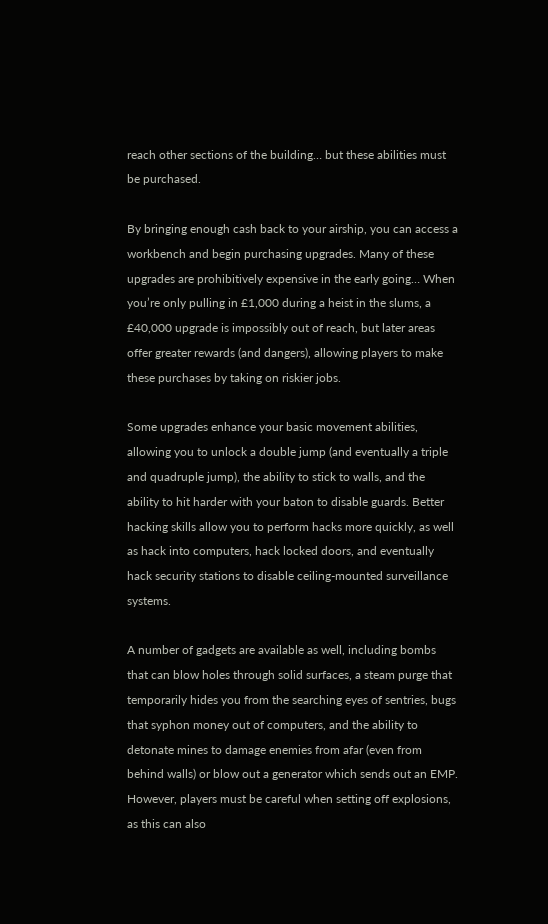reach other sections of the building… but these abilities must be purchased.

By bringing enough cash back to your airship, you can access a workbench and begin purchasing upgrades. Many of these upgrades are prohibitively expensive in the early going… When you’re only pulling in £1,000 during a heist in the slums, a £40,000 upgrade is impossibly out of reach, but later areas offer greater rewards (and dangers), allowing players to make these purchases by taking on riskier jobs.

Some upgrades enhance your basic movement abilities, allowing you to unlock a double jump (and eventually a triple and quadruple jump), the ability to stick to walls, and the ability to hit harder with your baton to disable guards. Better hacking skills allow you to perform hacks more quickly, as well as hack into computers, hack locked doors, and eventually hack security stations to disable ceiling-mounted surveillance systems.

A number of gadgets are available as well, including bombs that can blow holes through solid surfaces, a steam purge that temporarily hides you from the searching eyes of sentries, bugs that syphon money out of computers, and the ability to detonate mines to damage enemies from afar (even from behind walls) or blow out a generator which sends out an EMP. However, players must be careful when setting off explosions, as this can also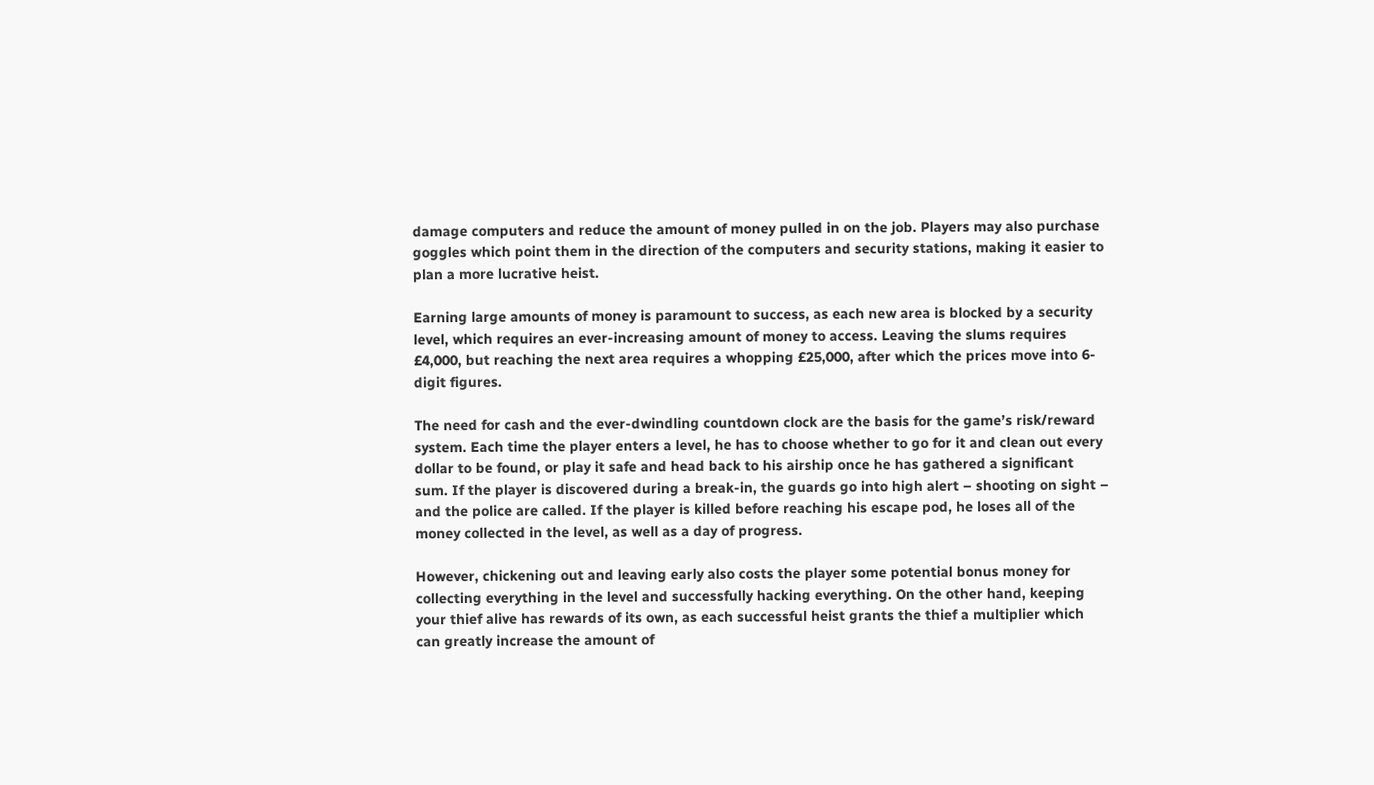damage computers and reduce the amount of money pulled in on the job. Players may also purchase goggles which point them in the direction of the computers and security stations, making it easier to plan a more lucrative heist.

Earning large amounts of money is paramount to success, as each new area is blocked by a security level, which requires an ever-increasing amount of money to access. Leaving the slums requires £4,000, but reaching the next area requires a whopping £25,000, after which the prices move into 6-digit figures.

The need for cash and the ever-dwindling countdown clock are the basis for the game’s risk/reward system. Each time the player enters a level, he has to choose whether to go for it and clean out every dollar to be found, or play it safe and head back to his airship once he has gathered a significant sum. If the player is discovered during a break-in, the guards go into high alert – shooting on sight – and the police are called. If the player is killed before reaching his escape pod, he loses all of the money collected in the level, as well as a day of progress.

However, chickening out and leaving early also costs the player some potential bonus money for collecting everything in the level and successfully hacking everything. On the other hand, keeping your thief alive has rewards of its own, as each successful heist grants the thief a multiplier which can greatly increase the amount of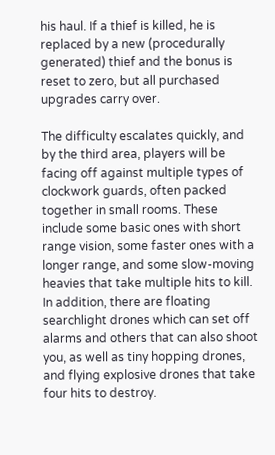his haul. If a thief is killed, he is replaced by a new (procedurally generated) thief and the bonus is reset to zero, but all purchased upgrades carry over.

The difficulty escalates quickly, and by the third area, players will be facing off against multiple types of clockwork guards, often packed together in small rooms. These include some basic ones with short range vision, some faster ones with a longer range, and some slow-moving heavies that take multiple hits to kill. In addition, there are floating searchlight drones which can set off alarms and others that can also shoot you, as well as tiny hopping drones, and flying explosive drones that take four hits to destroy.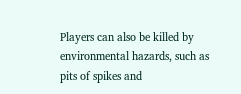Players can also be killed by environmental hazards, such as pits of spikes and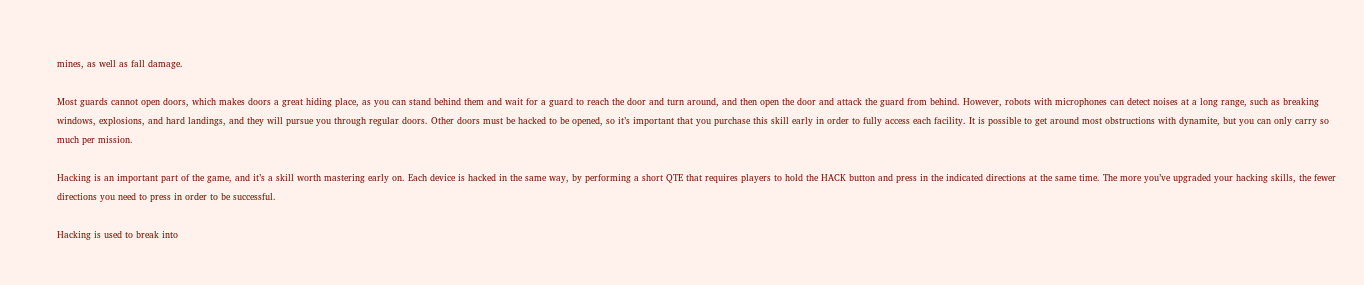mines, as well as fall damage.

Most guards cannot open doors, which makes doors a great hiding place, as you can stand behind them and wait for a guard to reach the door and turn around, and then open the door and attack the guard from behind. However, robots with microphones can detect noises at a long range, such as breaking windows, explosions, and hard landings, and they will pursue you through regular doors. Other doors must be hacked to be opened, so it’s important that you purchase this skill early in order to fully access each facility. It is possible to get around most obstructions with dynamite, but you can only carry so much per mission.

Hacking is an important part of the game, and it’s a skill worth mastering early on. Each device is hacked in the same way, by performing a short QTE that requires players to hold the HACK button and press in the indicated directions at the same time. The more you’ve upgraded your hacking skills, the fewer directions you need to press in order to be successful.

Hacking is used to break into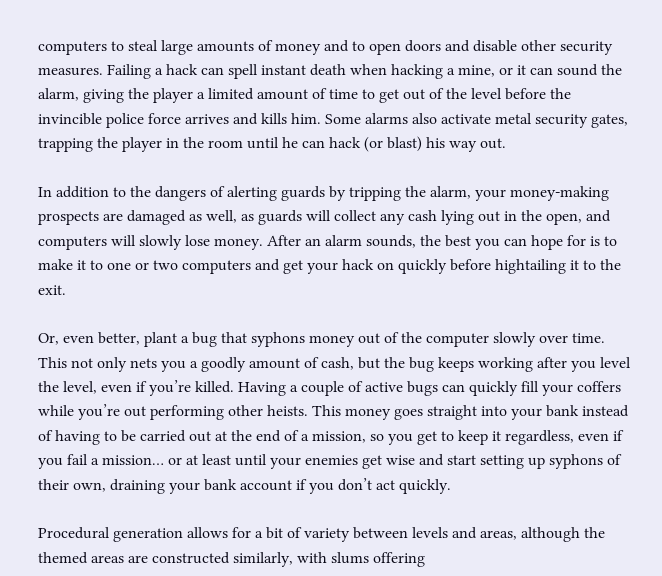computers to steal large amounts of money and to open doors and disable other security measures. Failing a hack can spell instant death when hacking a mine, or it can sound the alarm, giving the player a limited amount of time to get out of the level before the invincible police force arrives and kills him. Some alarms also activate metal security gates, trapping the player in the room until he can hack (or blast) his way out.

In addition to the dangers of alerting guards by tripping the alarm, your money-making prospects are damaged as well, as guards will collect any cash lying out in the open, and computers will slowly lose money. After an alarm sounds, the best you can hope for is to make it to one or two computers and get your hack on quickly before hightailing it to the exit.

Or, even better, plant a bug that syphons money out of the computer slowly over time. This not only nets you a goodly amount of cash, but the bug keeps working after you level the level, even if you’re killed. Having a couple of active bugs can quickly fill your coffers while you’re out performing other heists. This money goes straight into your bank instead of having to be carried out at the end of a mission, so you get to keep it regardless, even if you fail a mission… or at least until your enemies get wise and start setting up syphons of their own, draining your bank account if you don’t act quickly.

Procedural generation allows for a bit of variety between levels and areas, although the themed areas are constructed similarly, with slums offering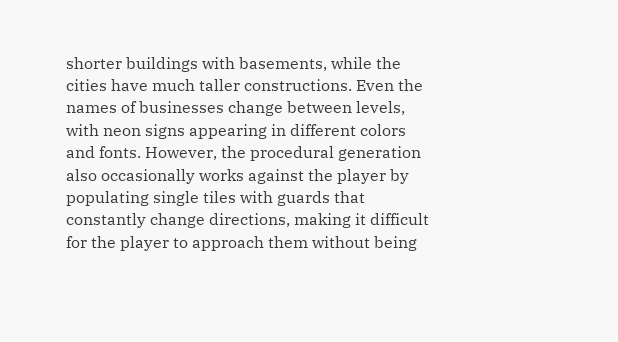shorter buildings with basements, while the cities have much taller constructions. Even the names of businesses change between levels, with neon signs appearing in different colors and fonts. However, the procedural generation also occasionally works against the player by populating single tiles with guards that constantly change directions, making it difficult for the player to approach them without being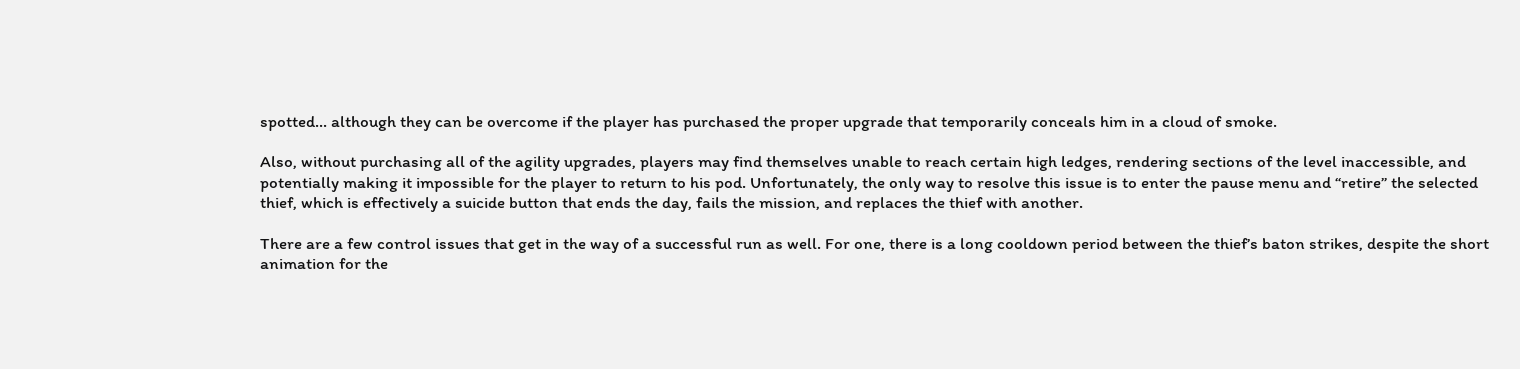spotted... although they can be overcome if the player has purchased the proper upgrade that temporarily conceals him in a cloud of smoke.

Also, without purchasing all of the agility upgrades, players may find themselves unable to reach certain high ledges, rendering sections of the level inaccessible, and potentially making it impossible for the player to return to his pod. Unfortunately, the only way to resolve this issue is to enter the pause menu and “retire” the selected thief, which is effectively a suicide button that ends the day, fails the mission, and replaces the thief with another.

There are a few control issues that get in the way of a successful run as well. For one, there is a long cooldown period between the thief’s baton strikes, despite the short animation for the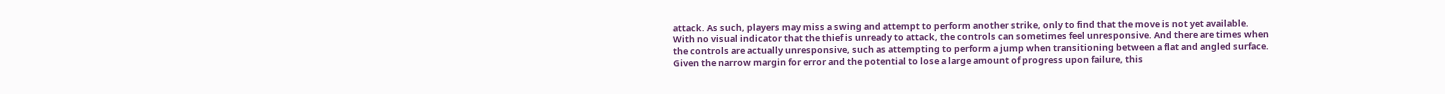attack. As such, players may miss a swing and attempt to perform another strike, only to find that the move is not yet available. With no visual indicator that the thief is unready to attack, the controls can sometimes feel unresponsive. And there are times when the controls are actually unresponsive, such as attempting to perform a jump when transitioning between a flat and angled surface. Given the narrow margin for error and the potential to lose a large amount of progress upon failure, this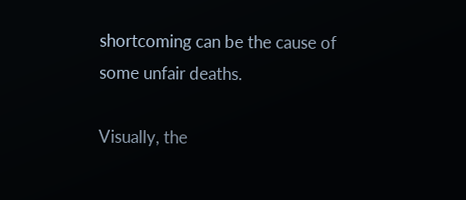shortcoming can be the cause of some unfair deaths.

Visually, the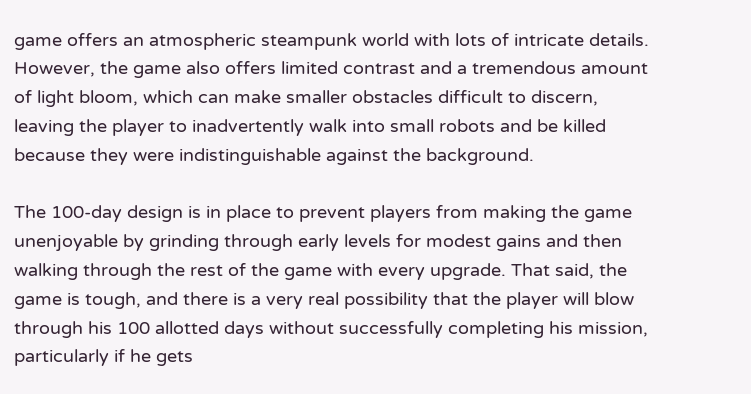game offers an atmospheric steampunk world with lots of intricate details. However, the game also offers limited contrast and a tremendous amount of light bloom, which can make smaller obstacles difficult to discern, leaving the player to inadvertently walk into small robots and be killed because they were indistinguishable against the background.

The 100-day design is in place to prevent players from making the game unenjoyable by grinding through early levels for modest gains and then walking through the rest of the game with every upgrade. That said, the game is tough, and there is a very real possibility that the player will blow through his 100 allotted days without successfully completing his mission, particularly if he gets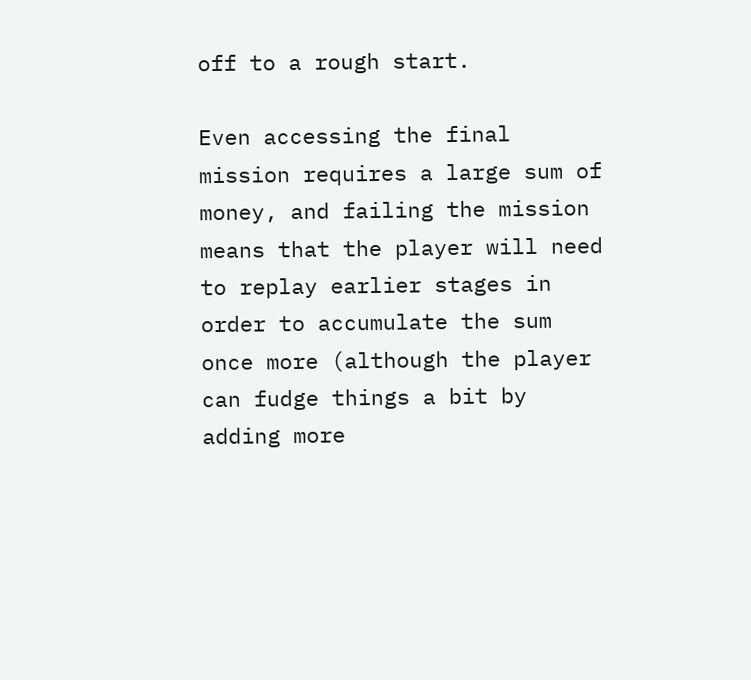off to a rough start.

Even accessing the final mission requires a large sum of money, and failing the mission means that the player will need to replay earlier stages in order to accumulate the sum once more (although the player can fudge things a bit by adding more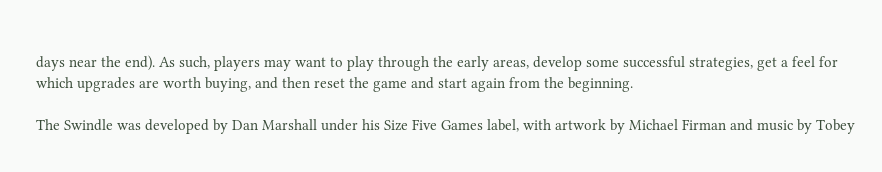days near the end). As such, players may want to play through the early areas, develop some successful strategies, get a feel for which upgrades are worth buying, and then reset the game and start again from the beginning.

The Swindle was developed by Dan Marshall under his Size Five Games label, with artwork by Michael Firman and music by Tobey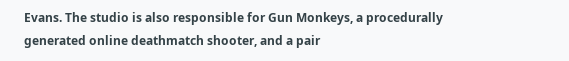Evans. The studio is also responsible for Gun Monkeys, a procedurally generated online deathmatch shooter, and a pair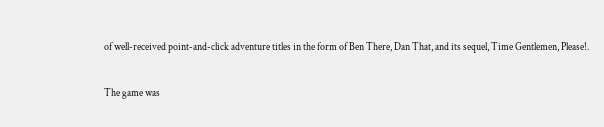of well-received point-and-click adventure titles in the form of Ben There, Dan That, and its sequel, Time Gentlemen, Please!.

The game was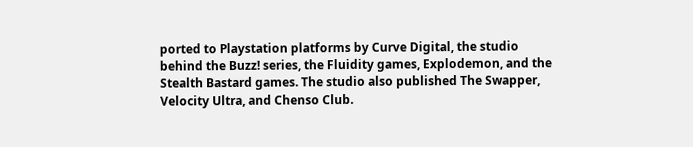ported to Playstation platforms by Curve Digital, the studio behind the Buzz! series, the Fluidity games, Explodemon, and the Stealth Bastard games. The studio also published The Swapper, Velocity Ultra, and Chenso Club.